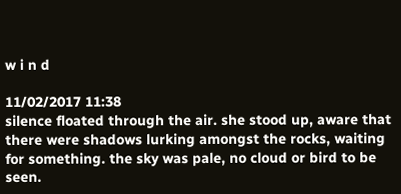w i n d

11/02/2017 11:38
silence floated through the air. she stood up, aware that there were shadows lurking amongst the rocks, waiting for something. the sky was pale, no cloud or bird to be seen.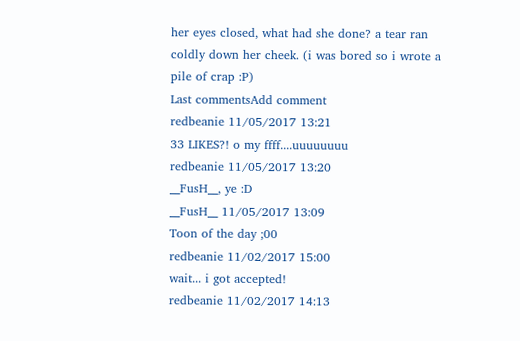her eyes closed, what had she done? a tear ran coldly down her cheek. (i was bored so i wrote a pile of crap :P)
Last commentsAdd comment
redbeanie 11/05/2017 13:21
33 LIKES?! o my ffff....uuuuuuuu
redbeanie 11/05/2017 13:20
__FusH__, ye :D
__FusH__ 11/05/2017 13:09
Toon of the day ;00
redbeanie 11/02/2017 15:00
wait... i got accepted!
redbeanie 11/02/2017 14:13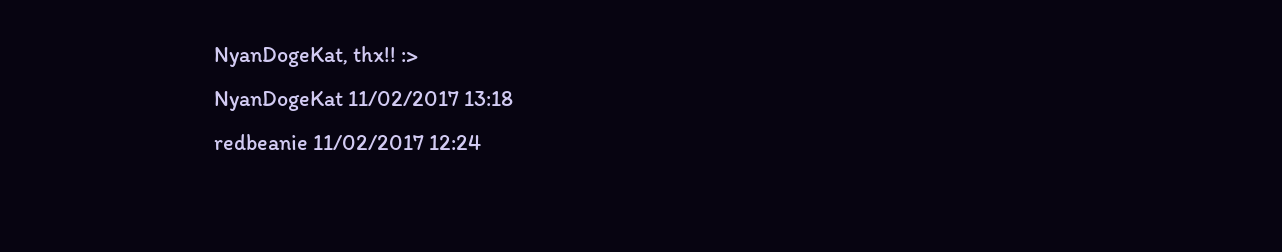NyanDogeKat, thx!! :>
NyanDogeKat 11/02/2017 13:18
redbeanie 11/02/2017 12:24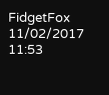FidgetFox 11/02/2017 11:53